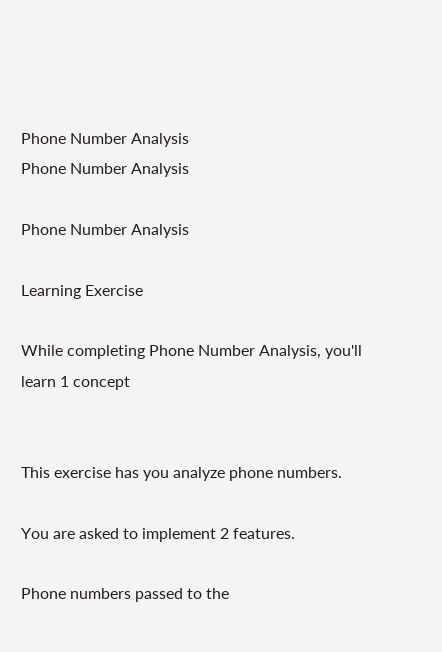Phone Number Analysis
Phone Number Analysis

Phone Number Analysis

Learning Exercise

While completing Phone Number Analysis, you'll learn 1 concept


This exercise has you analyze phone numbers.

You are asked to implement 2 features.

Phone numbers passed to the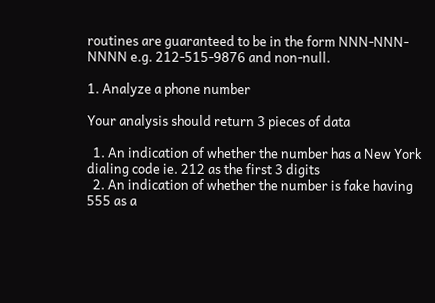routines are guaranteed to be in the form NNN-NNN-NNNN e.g. 212-515-9876 and non-null.

1. Analyze a phone number

Your analysis should return 3 pieces of data

  1. An indication of whether the number has a New York dialing code ie. 212 as the first 3 digits
  2. An indication of whether the number is fake having 555 as a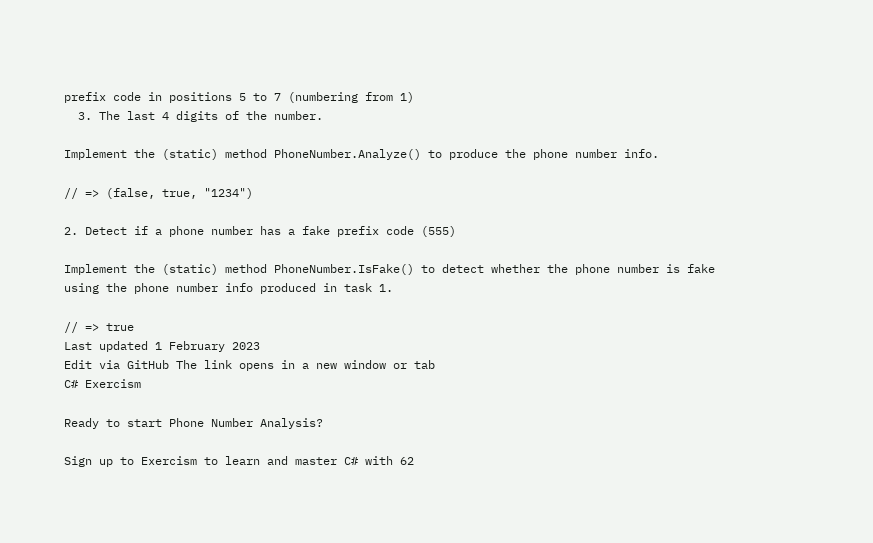prefix code in positions 5 to 7 (numbering from 1)
  3. The last 4 digits of the number.

Implement the (static) method PhoneNumber.Analyze() to produce the phone number info.

// => (false, true, "1234")

2. Detect if a phone number has a fake prefix code (555)

Implement the (static) method PhoneNumber.IsFake() to detect whether the phone number is fake using the phone number info produced in task 1.

// => true
Last updated 1 February 2023
Edit via GitHub The link opens in a new window or tab
C# Exercism

Ready to start Phone Number Analysis?

Sign up to Exercism to learn and master C# with 62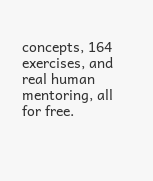concepts, 164 exercises, and real human mentoring, all for free.